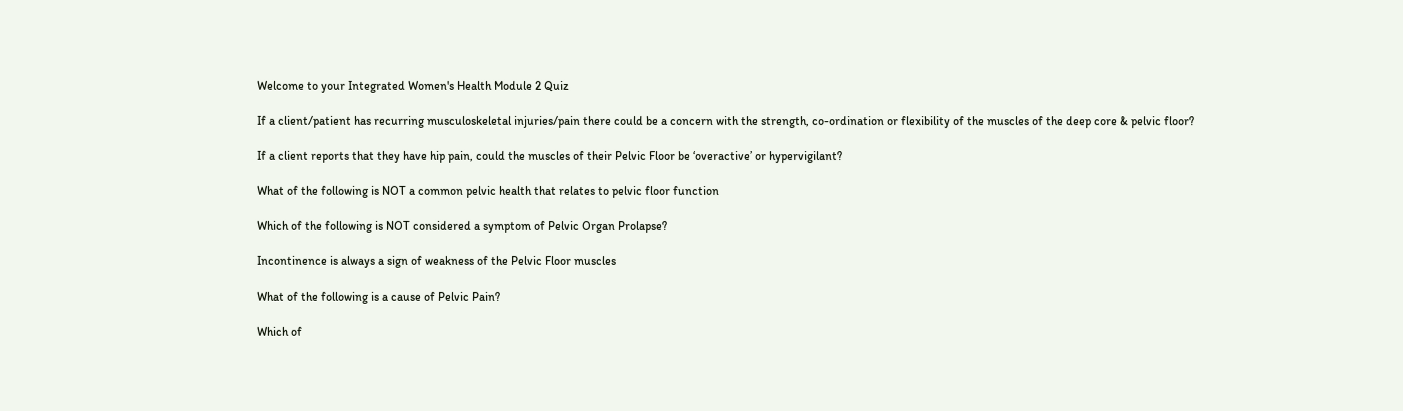Welcome to your Integrated Women's Health Module 2 Quiz

If a client/patient has recurring musculoskeletal injuries/pain there could be a concern with the strength, co-ordination or flexibility of the muscles of the deep core & pelvic floor?

If a client reports that they have hip pain, could the muscles of their Pelvic Floor be ‘overactive’ or hypervigilant?

What of the following is NOT a common pelvic health that relates to pelvic floor function

Which of the following is NOT considered a symptom of Pelvic Organ Prolapse?

Incontinence is always a sign of weakness of the Pelvic Floor muscles

What of the following is a cause of Pelvic Pain?

Which of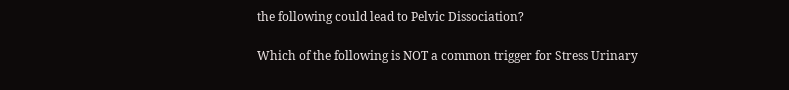the following could lead to Pelvic Dissociation?

Which of the following is NOT a common trigger for Stress Urinary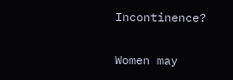Incontinence?

Women may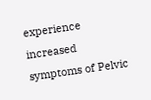experience increased symptoms of Pelvic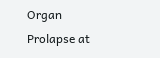Organ Prolapse at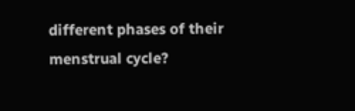different phases of their menstrual cycle?